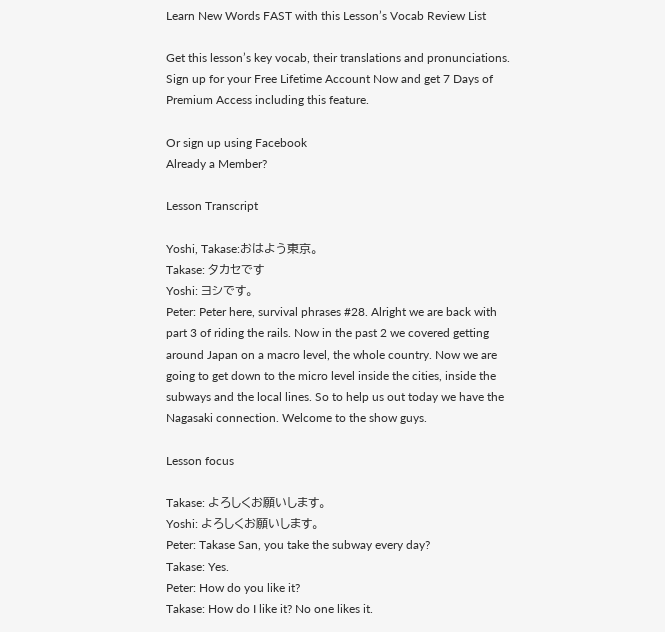Learn New Words FAST with this Lesson’s Vocab Review List

Get this lesson’s key vocab, their translations and pronunciations. Sign up for your Free Lifetime Account Now and get 7 Days of Premium Access including this feature.

Or sign up using Facebook
Already a Member?

Lesson Transcript

Yoshi, Takase:おはよう東京。
Takase: タカセです
Yoshi: ヨシです。
Peter: Peter here, survival phrases #28. Alright we are back with part 3 of riding the rails. Now in the past 2 we covered getting around Japan on a macro level, the whole country. Now we are going to get down to the micro level inside the cities, inside the subways and the local lines. So to help us out today we have the Nagasaki connection. Welcome to the show guys.

Lesson focus

Takase: よろしくお願いします。
Yoshi: よろしくお願いします。
Peter: Takase San, you take the subway every day?
Takase: Yes.
Peter: How do you like it?
Takase: How do I like it? No one likes it.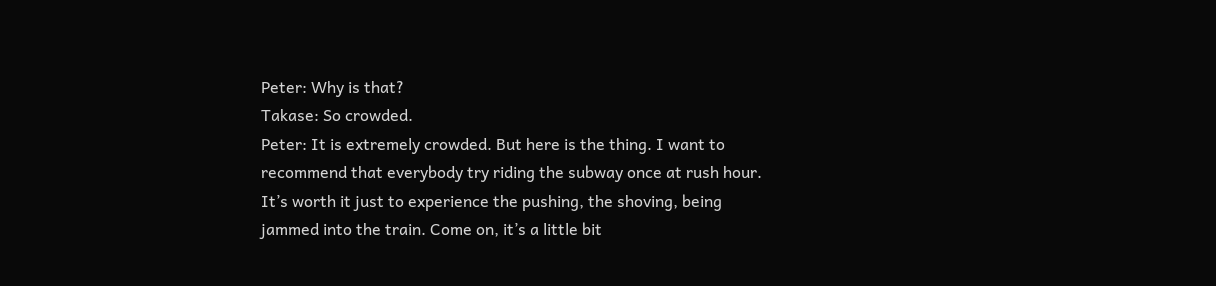Peter: Why is that?
Takase: So crowded.
Peter: It is extremely crowded. But here is the thing. I want to recommend that everybody try riding the subway once at rush hour. It’s worth it just to experience the pushing, the shoving, being jammed into the train. Come on, it’s a little bit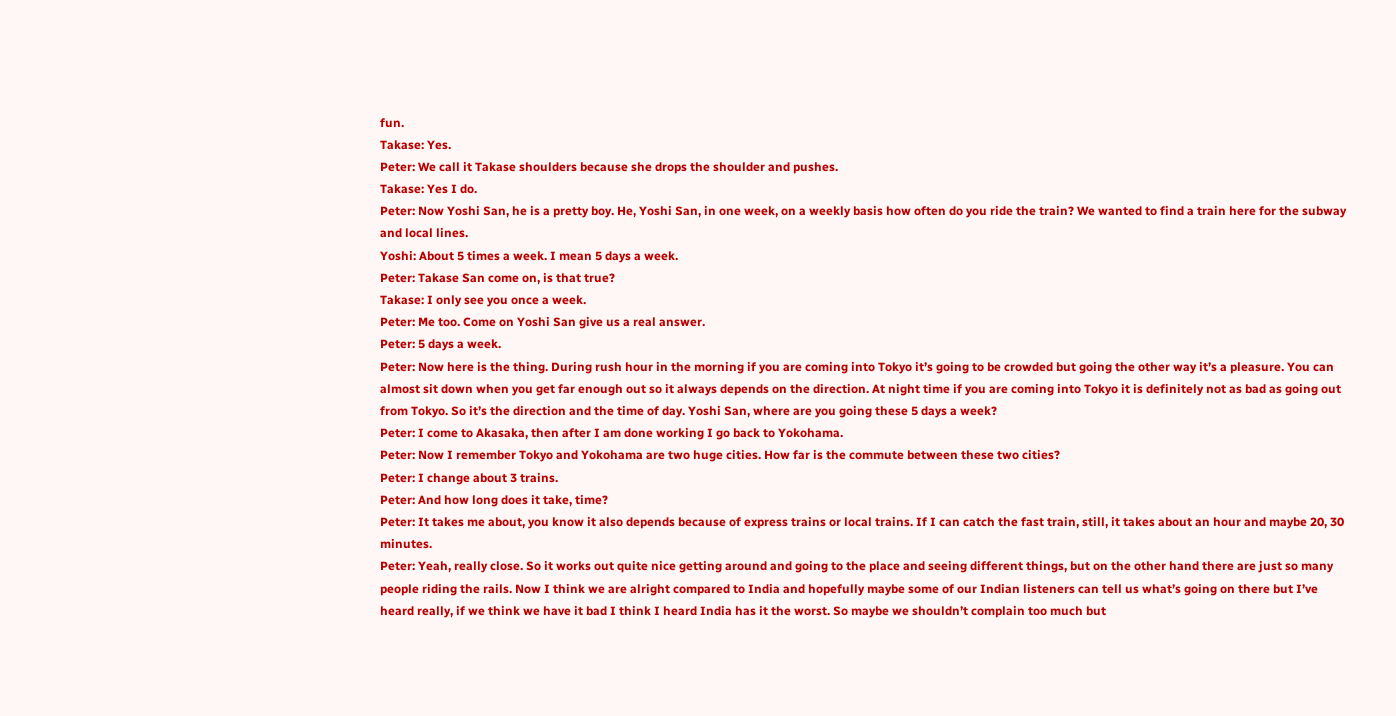fun.
Takase: Yes.
Peter: We call it Takase shoulders because she drops the shoulder and pushes.
Takase: Yes I do.
Peter: Now Yoshi San, he is a pretty boy. He, Yoshi San, in one week, on a weekly basis how often do you ride the train? We wanted to find a train here for the subway and local lines.
Yoshi: About 5 times a week. I mean 5 days a week.
Peter: Takase San come on, is that true?
Takase: I only see you once a week.
Peter: Me too. Come on Yoshi San give us a real answer.
Peter: 5 days a week.
Peter: Now here is the thing. During rush hour in the morning if you are coming into Tokyo it’s going to be crowded but going the other way it’s a pleasure. You can almost sit down when you get far enough out so it always depends on the direction. At night time if you are coming into Tokyo it is definitely not as bad as going out from Tokyo. So it’s the direction and the time of day. Yoshi San, where are you going these 5 days a week?
Peter: I come to Akasaka, then after I am done working I go back to Yokohama.
Peter: Now I remember Tokyo and Yokohama are two huge cities. How far is the commute between these two cities?
Peter: I change about 3 trains.
Peter: And how long does it take, time?
Peter: It takes me about, you know it also depends because of express trains or local trains. If I can catch the fast train, still, it takes about an hour and maybe 20, 30 minutes.
Peter: Yeah, really close. So it works out quite nice getting around and going to the place and seeing different things, but on the other hand there are just so many people riding the rails. Now I think we are alright compared to India and hopefully maybe some of our Indian listeners can tell us what’s going on there but I’ve heard really, if we think we have it bad I think I heard India has it the worst. So maybe we shouldn’t complain too much but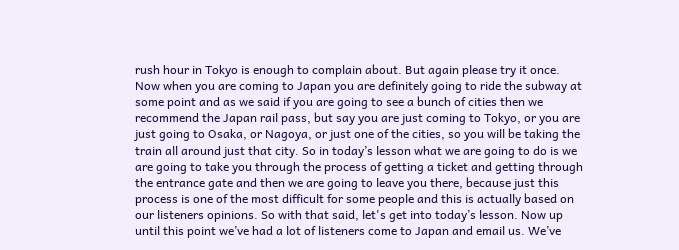rush hour in Tokyo is enough to complain about. But again please try it once. Now when you are coming to Japan you are definitely going to ride the subway at some point and as we said if you are going to see a bunch of cities then we recommend the Japan rail pass, but say you are just coming to Tokyo, or you are just going to Osaka, or Nagoya, or just one of the cities, so you will be taking the train all around just that city. So in today’s lesson what we are going to do is we are going to take you through the process of getting a ticket and getting through the entrance gate and then we are going to leave you there, because just this process is one of the most difficult for some people and this is actually based on our listeners opinions. So with that said, let's get into today’s lesson. Now up until this point we’ve had a lot of listeners come to Japan and email us. We’ve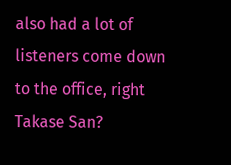also had a lot of listeners come down to the office, right Takase San?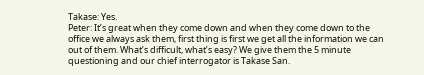Takase: Yes.
Peter: It’s great when they come down and when they come down to the office we always ask them, first thing is first we get all the information we can out of them. What’s difficult, what’s easy? We give them the 5 minute questioning and our chief interrogator is Takase San.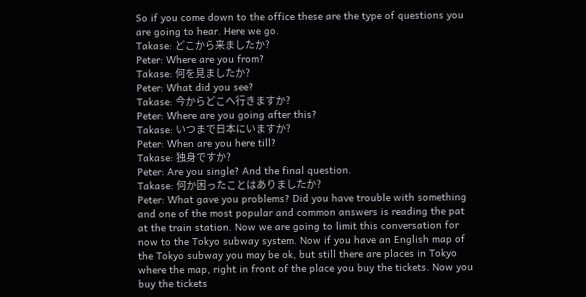So if you come down to the office these are the type of questions you are going to hear. Here we go.
Takase: どこから来ましたか?
Peter: Where are you from?
Takase: 何を見ましたか?
Peter: What did you see?
Takase: 今からどこへ行きますか?
Peter: Where are you going after this?
Takase: いつまで日本にいますか?
Peter: When are you here till?
Takase: 独身ですか?
Peter: Are you single? And the final question.
Takase: 何か困ったことはありましたか?
Peter: What gave you problems? Did you have trouble with something and one of the most popular and common answers is reading the pat at the train station. Now we are going to limit this conversation for now to the Tokyo subway system. Now if you have an English map of the Tokyo subway you may be ok, but still there are places in Tokyo where the map, right in front of the place you buy the tickets. Now you buy the tickets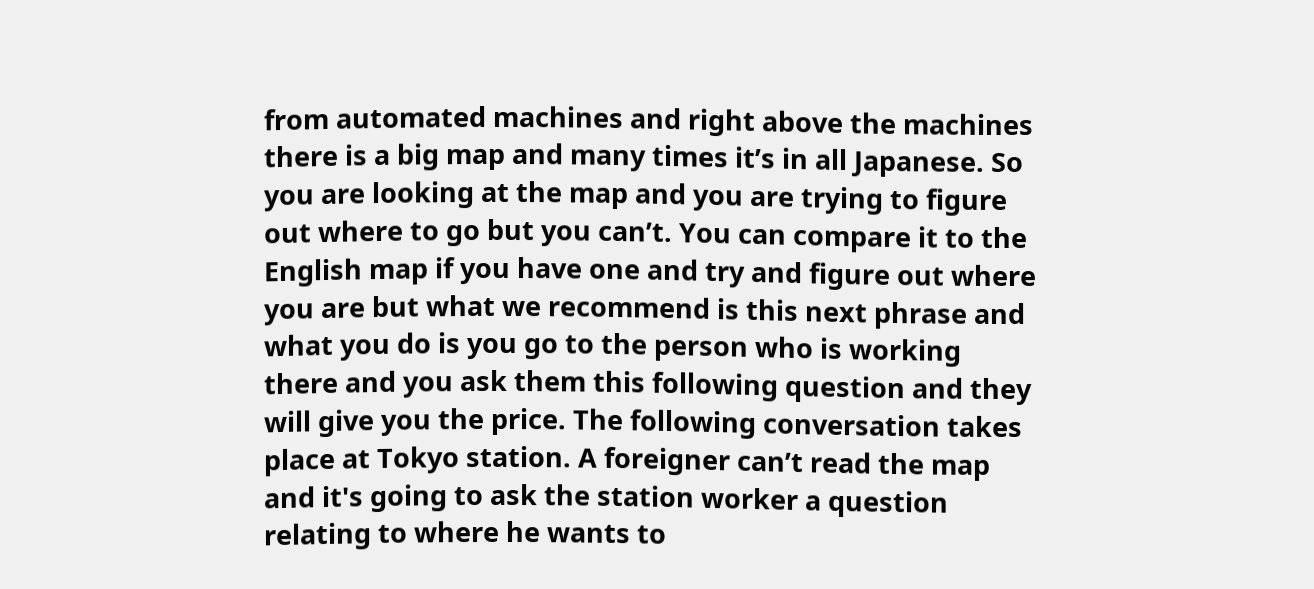from automated machines and right above the machines there is a big map and many times it’s in all Japanese. So you are looking at the map and you are trying to figure out where to go but you can’t. You can compare it to the English map if you have one and try and figure out where you are but what we recommend is this next phrase and what you do is you go to the person who is working there and you ask them this following question and they will give you the price. The following conversation takes place at Tokyo station. A foreigner can’t read the map and it's going to ask the station worker a question relating to where he wants to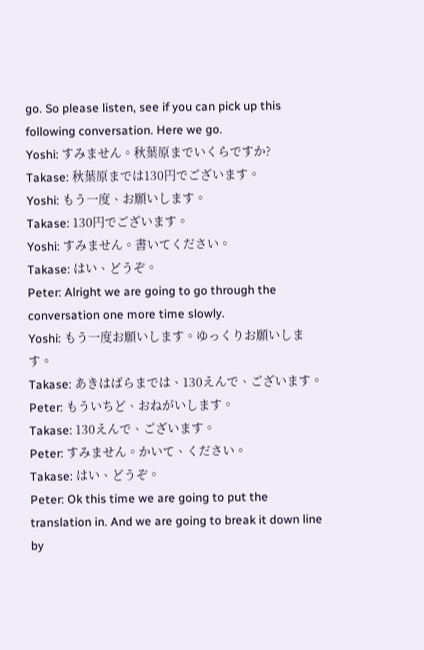go. So please listen, see if you can pick up this following conversation. Here we go.
Yoshi: すみません。秋葉原までいくらですか?
Takase: 秋葉原までは130円でございます。
Yoshi: もう一度、お願いします。
Takase: 130円でございます。
Yoshi: すみません。書いてください。
Takase: はい、どうぞ。
Peter: Alright we are going to go through the conversation one more time slowly.
Yoshi: もう一度お願いします。ゆっくりお願いします。
Takase: あきはばらまでは、130えんで、ございます。
Peter: もういちど、おねがいします。
Takase: 130えんで、ございます。
Peter: すみません。かいて、ください。
Takase: はい、どうぞ。
Peter: Ok this time we are going to put the translation in. And we are going to break it down line by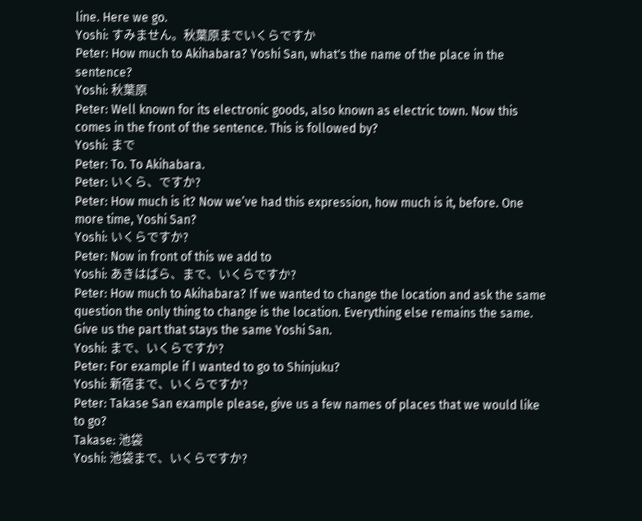line. Here we go.
Yoshi: すみません。秋葉原までいくらですか
Peter: How much to Akihabara? Yoshi San, what's the name of the place in the sentence?
Yoshi: 秋葉原
Peter: Well known for its electronic goods, also known as electric town. Now this comes in the front of the sentence. This is followed by?
Yoshi: まで
Peter: To. To Akihabara.
Peter: いくら、ですか?
Peter: How much is it? Now we’ve had this expression, how much is it, before. One more time, Yoshi San?
Yoshi: いくらですか?
Peter: Now in front of this we add to
Yoshi: あきはばら、まで、いくらですか?
Peter: How much to Akihabara? If we wanted to change the location and ask the same question the only thing to change is the location. Everything else remains the same. Give us the part that stays the same Yoshi San.
Yoshi: まで、いくらですか?
Peter: For example if I wanted to go to Shinjuku?
Yoshi: 新宿まで、いくらですか?
Peter: Takase San example please, give us a few names of places that we would like to go?
Takase: 池袋
Yoshi: 池袋まで、いくらですか?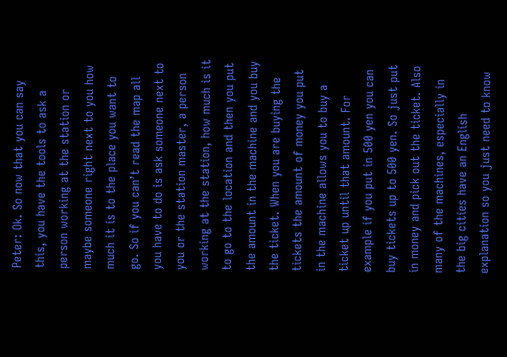Peter: Ok. So now that you can say this, you have the tools to ask a person working at the station or maybe someone right next to you how much it is to the place you want to go. So if you can’t read the map all you have to do is ask someone next to you or the station master, a person working at the station, how much is it to go to the location and then you put the amount in the machine and you buy the ticket. When you are buying the tickets the amount of money you put in the machine allows you to buy a ticket up until that amount. For example if you put in 500 yen you can buy tickets up to 500 yen. So just put in money and pick out the ticket. Also many of the machines, especially in the big cities have an English explanation so you just need to know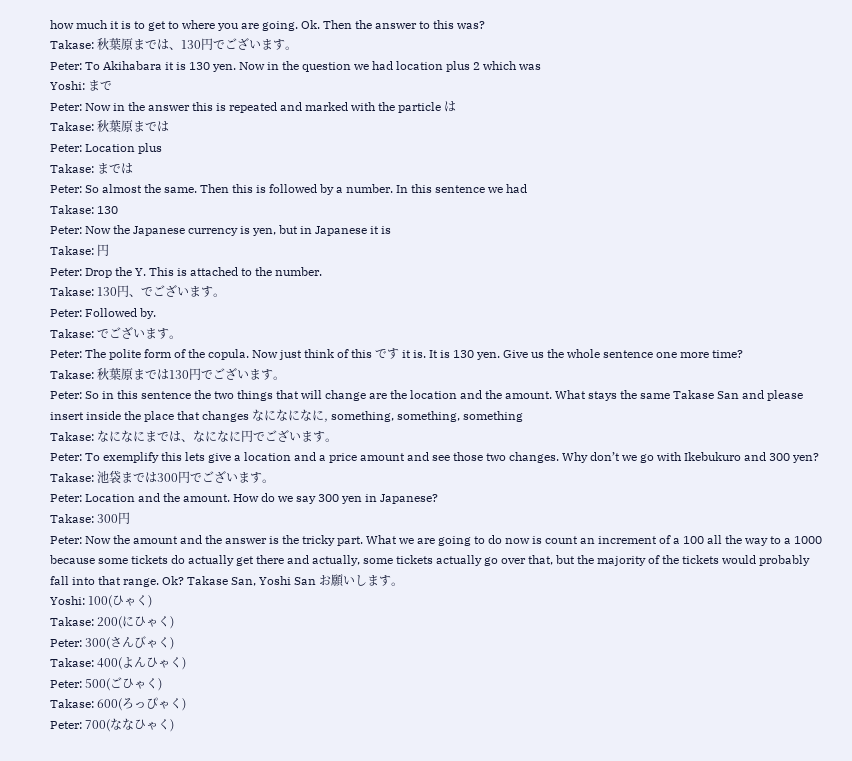how much it is to get to where you are going. Ok. Then the answer to this was?
Takase: 秋葉原までは、130円でございます。
Peter: To Akihabara it is 130 yen. Now in the question we had location plus 2 which was
Yoshi: まで
Peter: Now in the answer this is repeated and marked with the particle は
Takase: 秋葉原までは
Peter: Location plus
Takase: までは
Peter: So almost the same. Then this is followed by a number. In this sentence we had
Takase: 130
Peter: Now the Japanese currency is yen, but in Japanese it is
Takase: 円
Peter: Drop the Y. This is attached to the number.
Takase: 130円、でございます。
Peter: Followed by.
Takase: でございます。
Peter: The polite form of the copula. Now just think of this です it is. It is 130 yen. Give us the whole sentence one more time?
Takase: 秋葉原までは130円でございます。
Peter: So in this sentence the two things that will change are the location and the amount. What stays the same Takase San and please insert inside the place that changes なになになに, something, something, something
Takase: なになにまでは、なになに円でございます。
Peter: To exemplify this lets give a location and a price amount and see those two changes. Why don’t we go with Ikebukuro and 300 yen?
Takase: 池袋までは300円でございます。
Peter: Location and the amount. How do we say 300 yen in Japanese?
Takase: 300円
Peter: Now the amount and the answer is the tricky part. What we are going to do now is count an increment of a 100 all the way to a 1000 because some tickets do actually get there and actually, some tickets actually go over that, but the majority of the tickets would probably fall into that range. Ok? Takase San, Yoshi San お願いします。
Yoshi: 100(ひゃく)
Takase: 200(にひゃく)
Peter: 300(さんびゃく)
Takase: 400(よんひゃく)
Peter: 500(ごひゃく)
Takase: 600(ろっぴゃく)
Peter: 700(ななひゃく)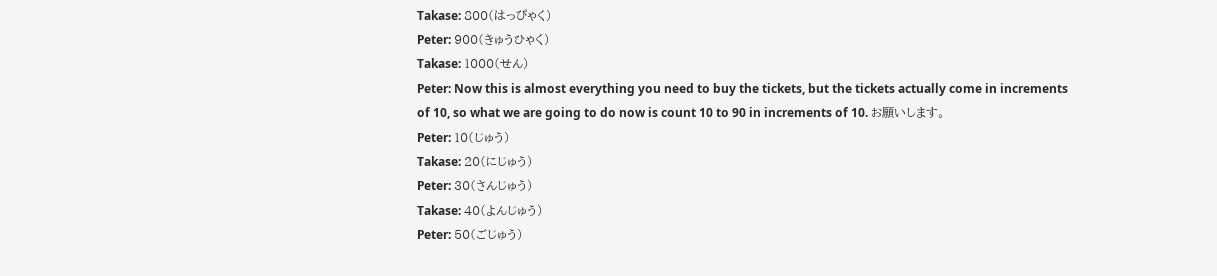Takase: 800(はっぴゃく)
Peter: 900(きゅうひゃく)
Takase: 1000(せん)
Peter: Now this is almost everything you need to buy the tickets, but the tickets actually come in increments of 10, so what we are going to do now is count 10 to 90 in increments of 10. お願いします。
Peter: 10(じゅう)
Takase: 20(にじゅう)
Peter: 30(さんじゅう)
Takase: 40(よんじゅう)
Peter: 50(ごじゅう)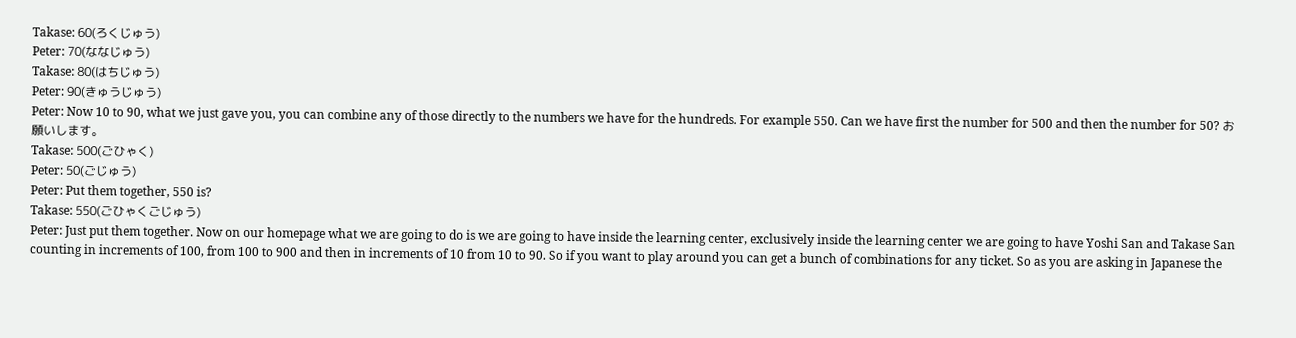Takase: 60(ろくじゅう)
Peter: 70(ななじゅう)
Takase: 80(はちじゅう)
Peter: 90(きゅうじゅう)
Peter: Now 10 to 90, what we just gave you, you can combine any of those directly to the numbers we have for the hundreds. For example 550. Can we have first the number for 500 and then the number for 50? お願いします。
Takase: 500(ごひゃく)
Peter: 50(ごじゅう)
Peter: Put them together, 550 is?
Takase: 550(ごひゃくごじゅう)
Peter: Just put them together. Now on our homepage what we are going to do is we are going to have inside the learning center, exclusively inside the learning center we are going to have Yoshi San and Takase San counting in increments of 100, from 100 to 900 and then in increments of 10 from 10 to 90. So if you want to play around you can get a bunch of combinations for any ticket. So as you are asking in Japanese the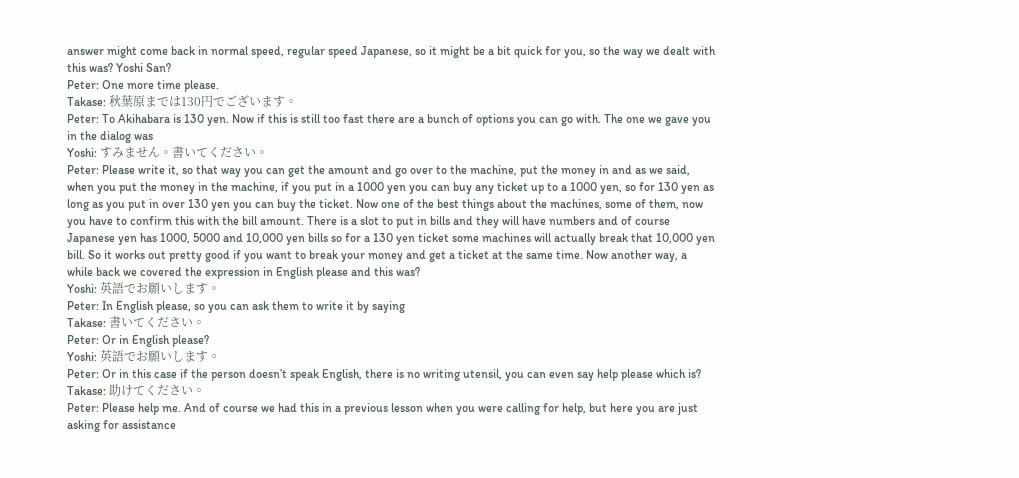answer might come back in normal speed, regular speed Japanese, so it might be a bit quick for you, so the way we dealt with this was? Yoshi San?
Peter: One more time please.
Takase: 秋葉原までは130円でございます。
Peter: To Akihabara is 130 yen. Now if this is still too fast there are a bunch of options you can go with. The one we gave you in the dialog was
Yoshi: すみません。書いてください。
Peter: Please write it, so that way you can get the amount and go over to the machine, put the money in and as we said, when you put the money in the machine, if you put in a 1000 yen you can buy any ticket up to a 1000 yen, so for 130 yen as long as you put in over 130 yen you can buy the ticket. Now one of the best things about the machines, some of them, now you have to confirm this with the bill amount. There is a slot to put in bills and they will have numbers and of course Japanese yen has 1000, 5000 and 10,000 yen bills so for a 130 yen ticket some machines will actually break that 10,000 yen bill. So it works out pretty good if you want to break your money and get a ticket at the same time. Now another way, a while back we covered the expression in English please and this was?
Yoshi: 英語でお願いします。
Peter: In English please, so you can ask them to write it by saying
Takase: 書いてください。
Peter: Or in English please?
Yoshi: 英語でお願いします。
Peter: Or in this case if the person doesn’t speak English, there is no writing utensil, you can even say help please which is?
Takase: 助けてください。
Peter: Please help me. And of course we had this in a previous lesson when you were calling for help, but here you are just asking for assistance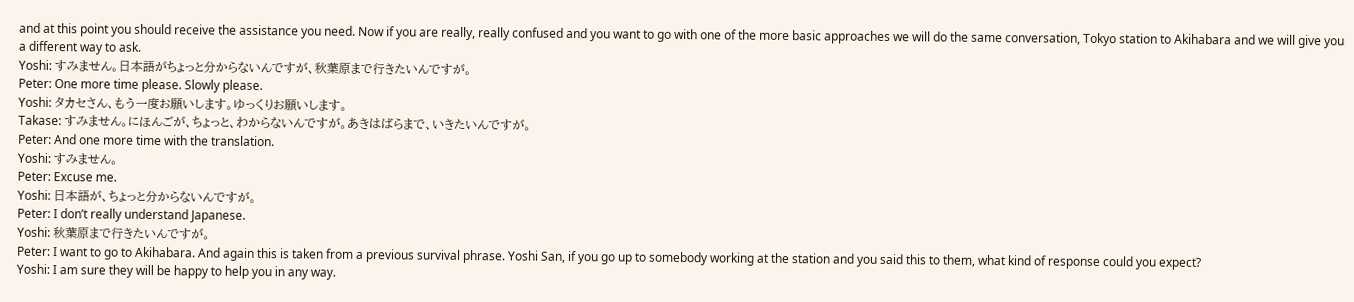and at this point you should receive the assistance you need. Now if you are really, really confused and you want to go with one of the more basic approaches we will do the same conversation, Tokyo station to Akihabara and we will give you a different way to ask.
Yoshi: すみません。日本語がちょっと分からないんですが、秋葉原まで行きたいんですが。
Peter: One more time please. Slowly please.
Yoshi: タカセさん、もう一度お願いします。ゆっくりお願いします。
Takase: すみません。にほんごが、ちょっと、わからないんですが。あきはばらまで、いきたいんですが。
Peter: And one more time with the translation.
Yoshi: すみません。
Peter: Excuse me.
Yoshi: 日本語が、ちょっと分からないんですが。
Peter: I don’t really understand Japanese.
Yoshi: 秋葉原まで行きたいんですが。
Peter: I want to go to Akihabara. And again this is taken from a previous survival phrase. Yoshi San, if you go up to somebody working at the station and you said this to them, what kind of response could you expect?
Yoshi: I am sure they will be happy to help you in any way.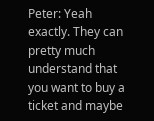Peter: Yeah exactly. They can pretty much understand that you want to buy a ticket and maybe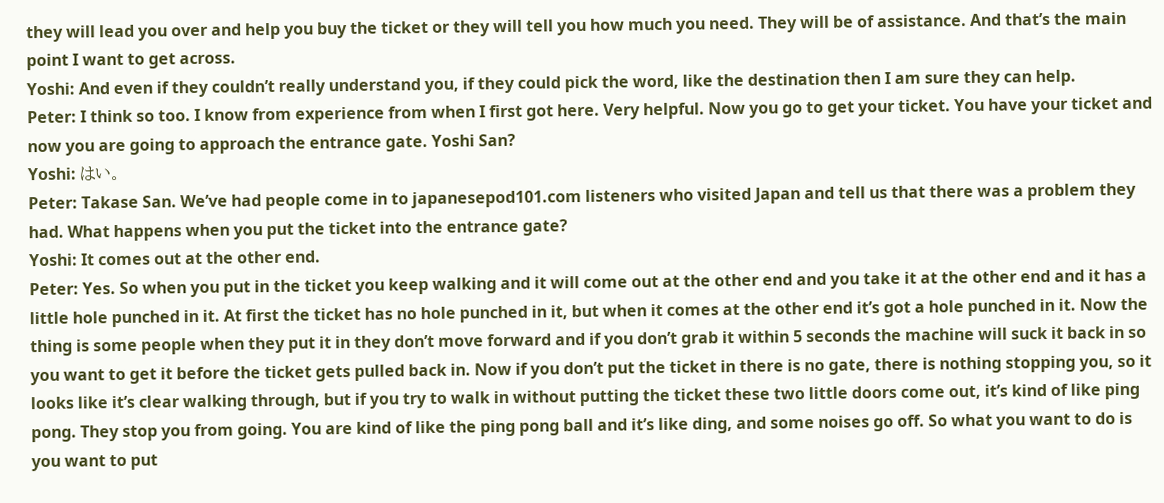they will lead you over and help you buy the ticket or they will tell you how much you need. They will be of assistance. And that’s the main point I want to get across.
Yoshi: And even if they couldn’t really understand you, if they could pick the word, like the destination then I am sure they can help.
Peter: I think so too. I know from experience from when I first got here. Very helpful. Now you go to get your ticket. You have your ticket and now you are going to approach the entrance gate. Yoshi San?
Yoshi: はい。
Peter: Takase San. We’ve had people come in to japanesepod101.com listeners who visited Japan and tell us that there was a problem they had. What happens when you put the ticket into the entrance gate?
Yoshi: It comes out at the other end.
Peter: Yes. So when you put in the ticket you keep walking and it will come out at the other end and you take it at the other end and it has a little hole punched in it. At first the ticket has no hole punched in it, but when it comes at the other end it’s got a hole punched in it. Now the thing is some people when they put it in they don’t move forward and if you don’t grab it within 5 seconds the machine will suck it back in so you want to get it before the ticket gets pulled back in. Now if you don’t put the ticket in there is no gate, there is nothing stopping you, so it looks like it’s clear walking through, but if you try to walk in without putting the ticket these two little doors come out, it’s kind of like ping pong. They stop you from going. You are kind of like the ping pong ball and it’s like ding, and some noises go off. So what you want to do is you want to put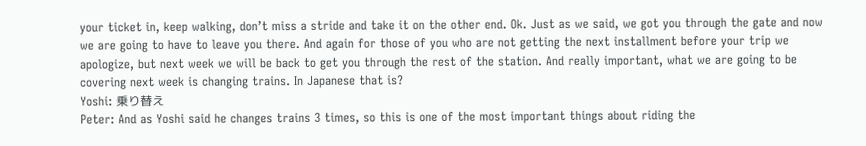your ticket in, keep walking, don’t miss a stride and take it on the other end. Ok. Just as we said, we got you through the gate and now we are going to have to leave you there. And again for those of you who are not getting the next installment before your trip we apologize, but next week we will be back to get you through the rest of the station. And really important, what we are going to be covering next week is changing trains. In Japanese that is?
Yoshi: 乗り替え
Peter: And as Yoshi said he changes trains 3 times, so this is one of the most important things about riding the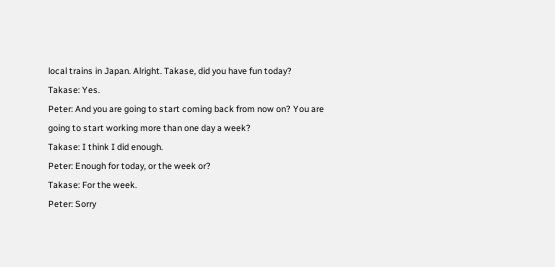local trains in Japan. Alright. Takase, did you have fun today?
Takase: Yes.
Peter: And you are going to start coming back from now on? You are going to start working more than one day a week?
Takase: I think I did enough.
Peter: Enough for today, or the week or?
Takase: For the week.
Peter: Sorry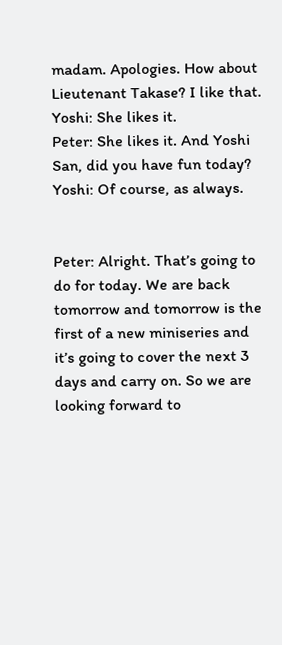madam. Apologies. How about Lieutenant Takase? I like that.
Yoshi: She likes it.
Peter: She likes it. And Yoshi San, did you have fun today?
Yoshi: Of course, as always.


Peter: Alright. That’s going to do for today. We are back tomorrow and tomorrow is the first of a new miniseries and it’s going to cover the next 3 days and carry on. So we are looking forward to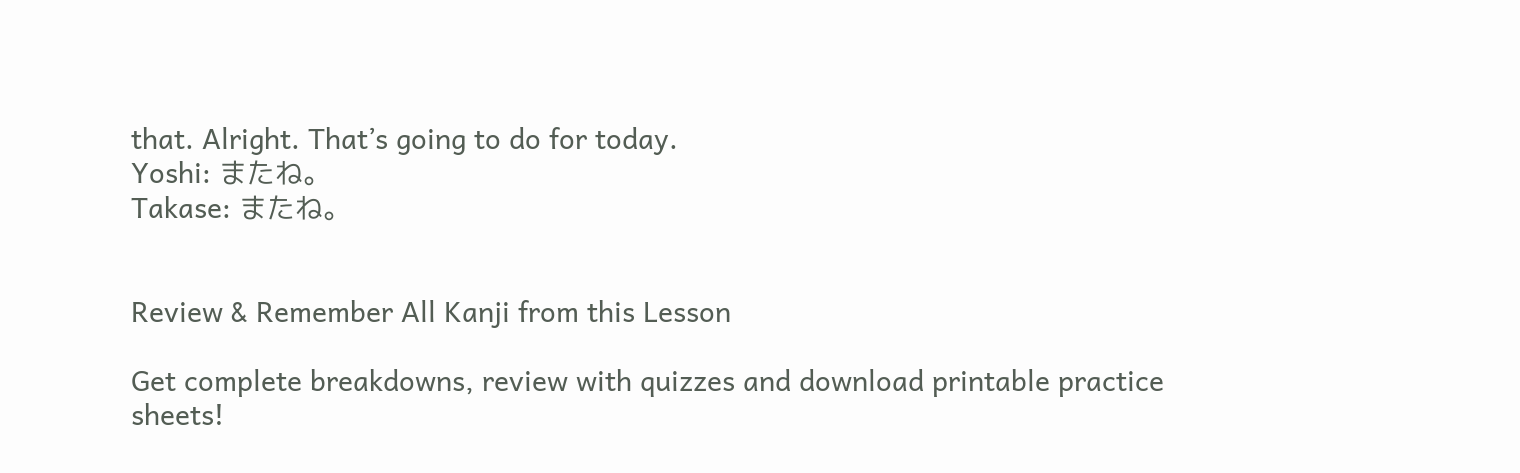that. Alright. That’s going to do for today.
Yoshi: またね。
Takase: またね。


Review & Remember All Kanji from this Lesson

Get complete breakdowns, review with quizzes and download printable practice sheets!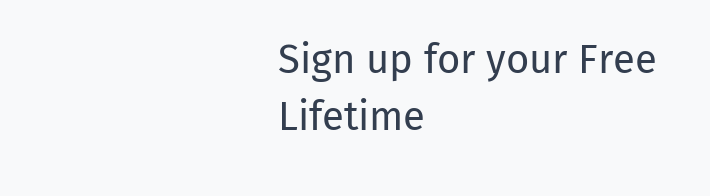Sign up for your Free Lifetime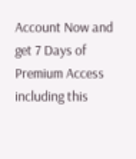Account Now and get 7 Days of Premium Access including this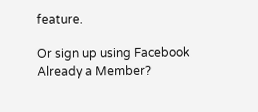feature.

Or sign up using Facebook
Already a Member?